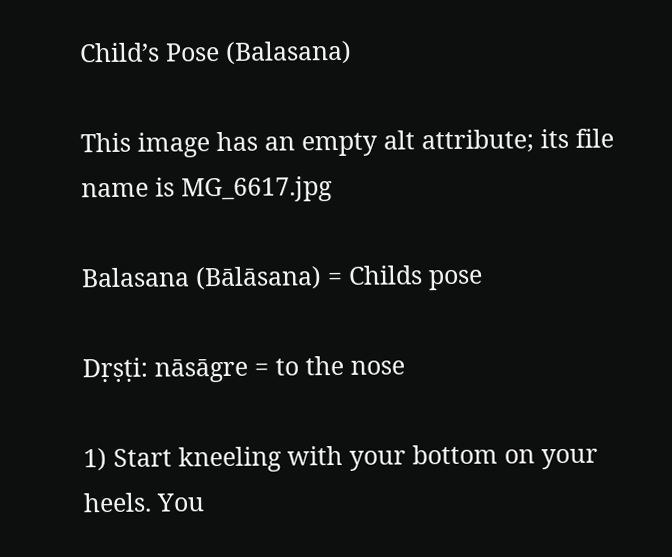Child’s Pose (Balasana)

This image has an empty alt attribute; its file name is MG_6617.jpg

Balasana (Bālāsana) = Childs pose

Dṛṣṭi: nāsāgre = to the nose

1) Start kneeling with your bottom on your heels. You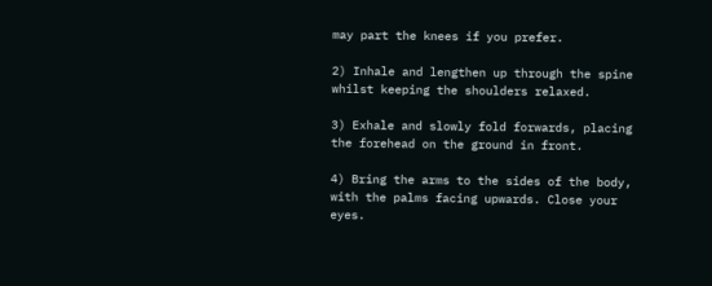may part the knees if you prefer.

2) Inhale and lengthen up through the spine whilst keeping the shoulders relaxed.

3) Exhale and slowly fold forwards, placing the forehead on the ground in front.

4) Bring the arms to the sides of the body, with the palms facing upwards. Close your eyes.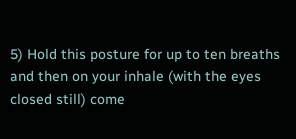5) Hold this posture for up to ten breaths and then on your inhale (with the eyes closed still) come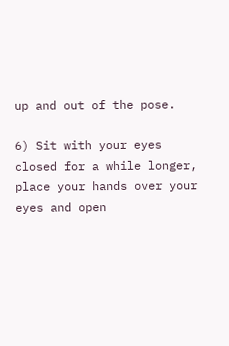up and out of the pose.

6) Sit with your eyes closed for a while longer, place your hands over your eyes and open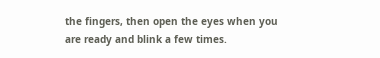the fingers, then open the eyes when you are ready and blink a few times.